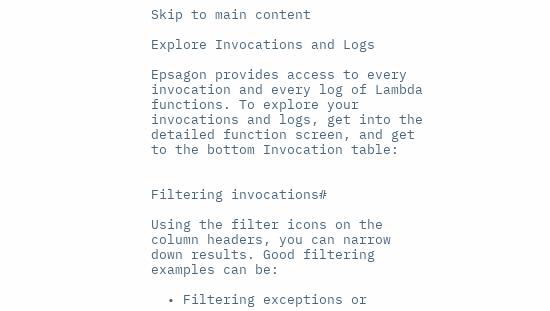Skip to main content

Explore Invocations and Logs

Epsagon provides access to every invocation and every log of Lambda functions. To explore your invocations and logs, get into the detailed function screen, and get to the bottom Invocation table:


Filtering invocations#

Using the filter icons on the column headers, you can narrow down results. Good filtering examples can be:

  • Filtering exceptions or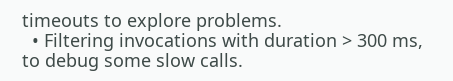timeouts to explore problems.
  • Filtering invocations with duration > 300 ms, to debug some slow calls.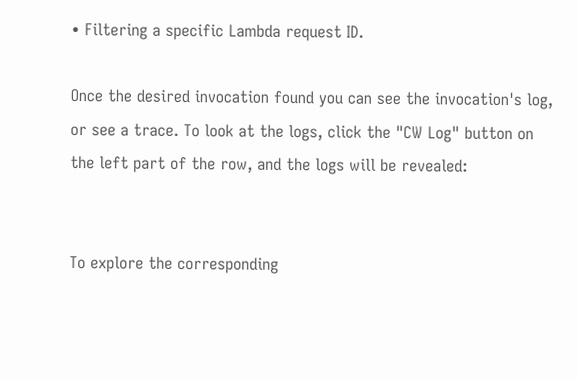• Filtering a specific Lambda request ID.

Once the desired invocation found you can see the invocation's log, or see a trace. To look at the logs, click the "CW Log" button on the left part of the row, and the logs will be revealed:


To explore the corresponding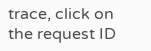trace, click on the request ID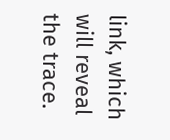link, which will reveal the trace.